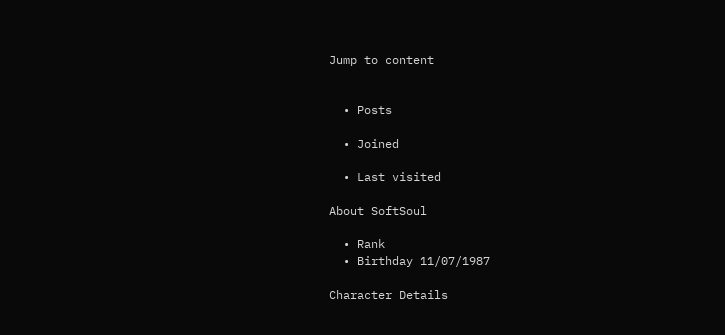Jump to content


  • Posts

  • Joined

  • Last visited

About SoftSoul

  • Rank
  • Birthday 11/07/1987

Character Details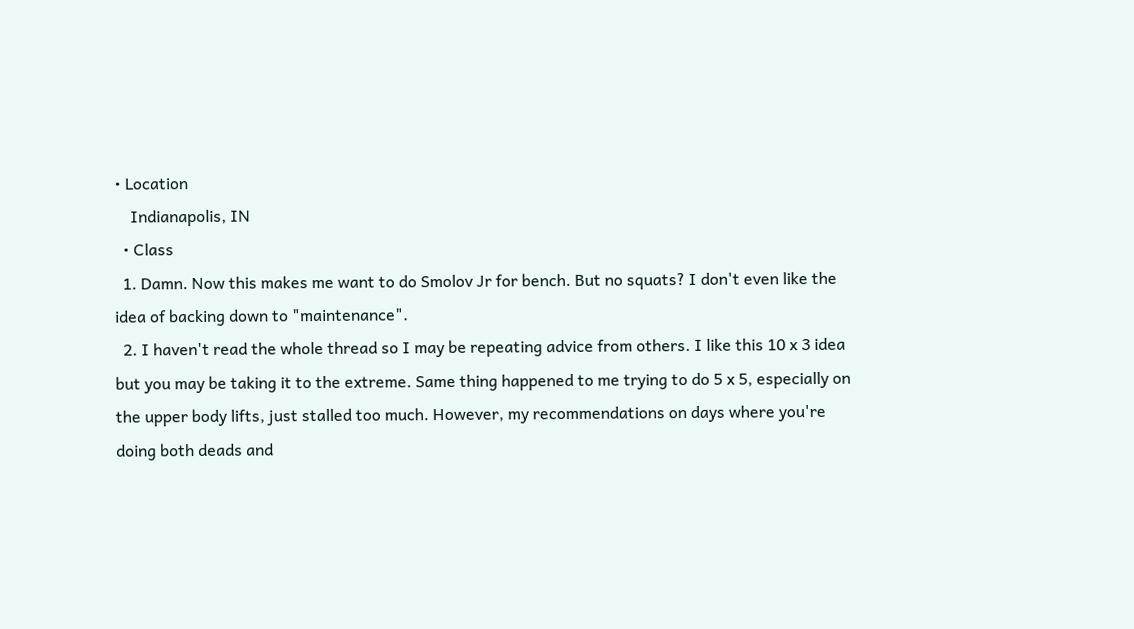• Location
    Indianapolis, IN
  • Class
  1. Damn. Now this makes me want to do Smolov Jr for bench. But no squats? I don't even like the idea of backing down to "maintenance".
  2. I haven't read the whole thread so I may be repeating advice from others. I like this 10 x 3 idea but you may be taking it to the extreme. Same thing happened to me trying to do 5 x 5, especially on the upper body lifts, just stalled too much. However, my recommendations on days where you're doing both deads and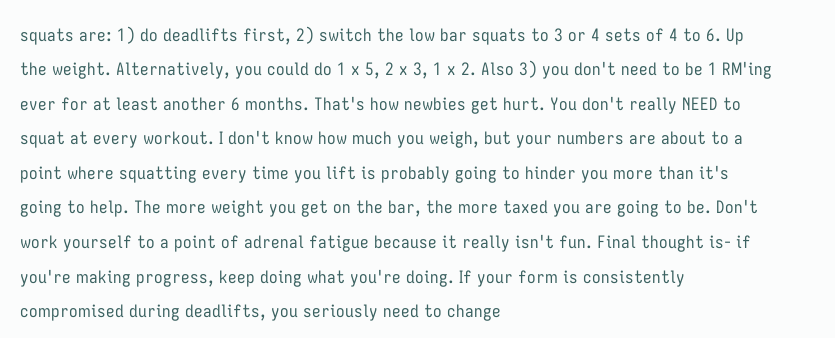squats are: 1) do deadlifts first, 2) switch the low bar squats to 3 or 4 sets of 4 to 6. Up the weight. Alternatively, you could do 1 x 5, 2 x 3, 1 x 2. Also 3) you don't need to be 1 RM'ing ever for at least another 6 months. That's how newbies get hurt. You don't really NEED to squat at every workout. I don't know how much you weigh, but your numbers are about to a point where squatting every time you lift is probably going to hinder you more than it's going to help. The more weight you get on the bar, the more taxed you are going to be. Don't work yourself to a point of adrenal fatigue because it really isn't fun. Final thought is- if you're making progress, keep doing what you're doing. If your form is consistently compromised during deadlifts, you seriously need to change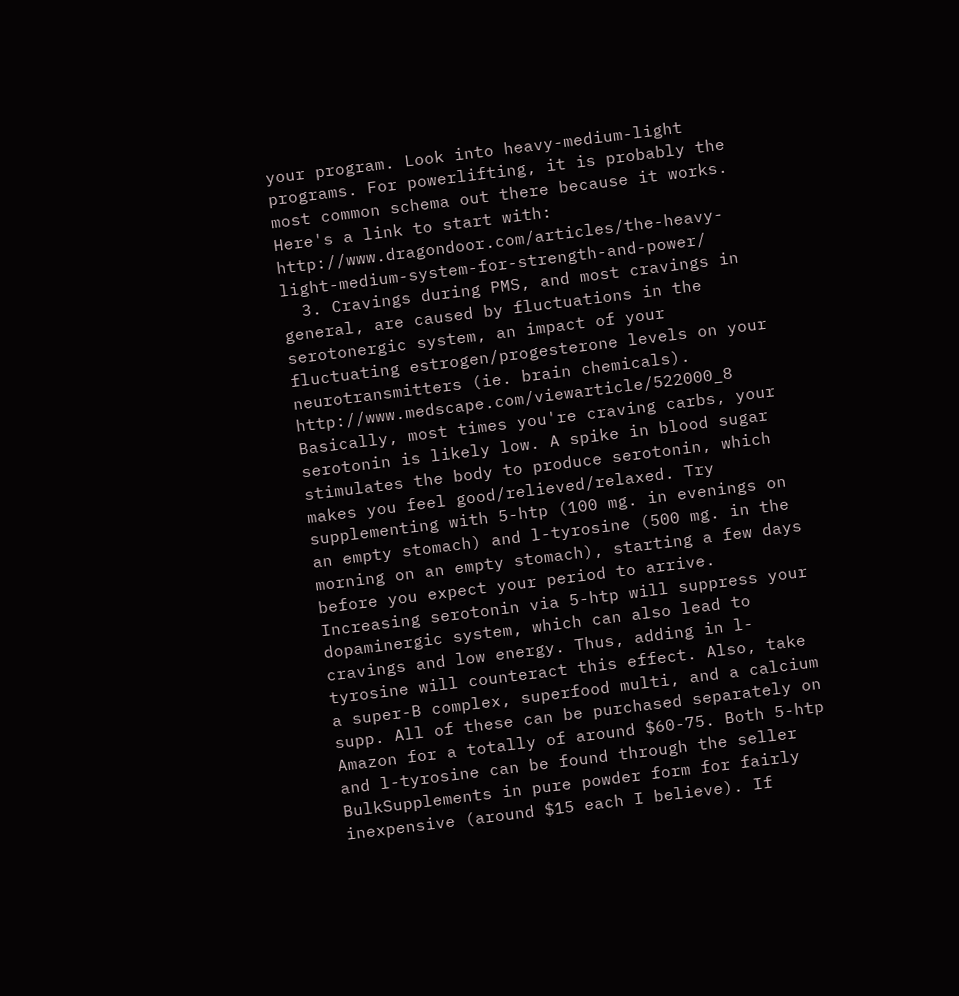your program. Look into heavy-medium-light programs. For powerlifting, it is probably the most common schema out there because it works. Here's a link to start with: http://www.dragondoor.com/articles/the-heavy-light-medium-system-for-strength-and-power/
  3. Cravings during PMS, and most cravings in general, are caused by fluctuations in the serotonergic system, an impact of your fluctuating estrogen/progesterone levels on your neurotransmitters (ie. brain chemicals). http://www.medscape.com/viewarticle/522000_8 Basically, most times you're craving carbs, your serotonin is likely low. A spike in blood sugar stimulates the body to produce serotonin, which makes you feel good/relieved/relaxed. Try supplementing with 5-htp (100 mg. in evenings on an empty stomach) and l-tyrosine (500 mg. in the morning on an empty stomach), starting a few days before you expect your period to arrive. Increasing serotonin via 5-htp will suppress your dopaminergic system, which can also lead to cravings and low energy. Thus, adding in l-tyrosine will counteract this effect. Also, take a super-B complex, superfood multi, and a calcium supp. All of these can be purchased separately on Amazon for a totally of around $60-75. Both 5-htp and l-tyrosine can be found through the seller BulkSupplements in pure powder form for fairly inexpensive (around $15 each I believe). If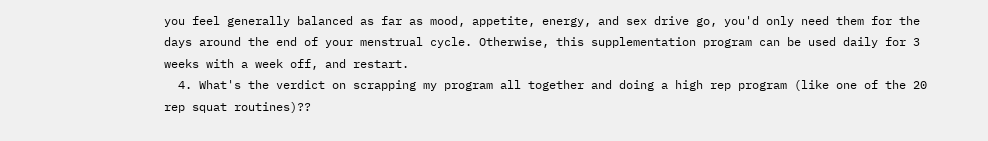you feel generally balanced as far as mood, appetite, energy, and sex drive go, you'd only need them for the days around the end of your menstrual cycle. Otherwise, this supplementation program can be used daily for 3 weeks with a week off, and restart.
  4. What's the verdict on scrapping my program all together and doing a high rep program (like one of the 20 rep squat routines)??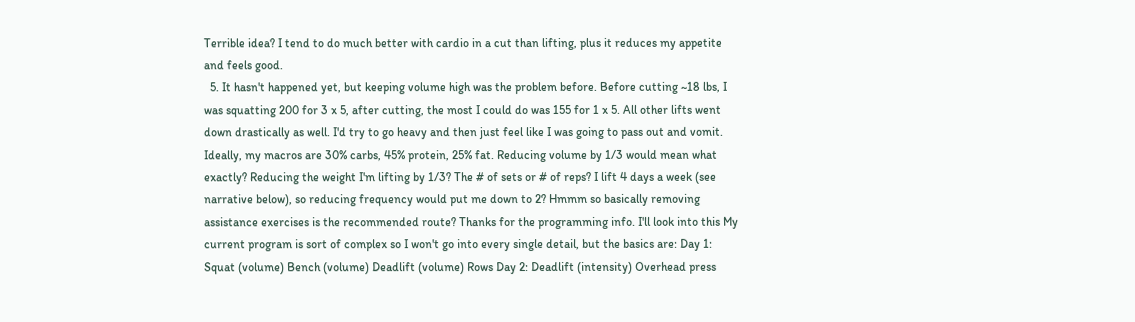Terrible idea? I tend to do much better with cardio in a cut than lifting, plus it reduces my appetite and feels good.
  5. It hasn't happened yet, but keeping volume high was the problem before. Before cutting ~18 lbs, I was squatting 200 for 3 x 5, after cutting, the most I could do was 155 for 1 x 5. All other lifts went down drastically as well. I'd try to go heavy and then just feel like I was going to pass out and vomit. Ideally, my macros are 30% carbs, 45% protein, 25% fat. Reducing volume by 1/3 would mean what exactly? Reducing the weight I'm lifting by 1/3? The # of sets or # of reps? I lift 4 days a week (see narrative below), so reducing frequency would put me down to 2? Hmmm so basically removing assistance exercises is the recommended route? Thanks for the programming info. I'll look into this My current program is sort of complex so I won't go into every single detail, but the basics are: Day 1: Squat (volume) Bench (volume) Deadlift (volume) Rows Day 2: Deadlift (intensity) Overhead press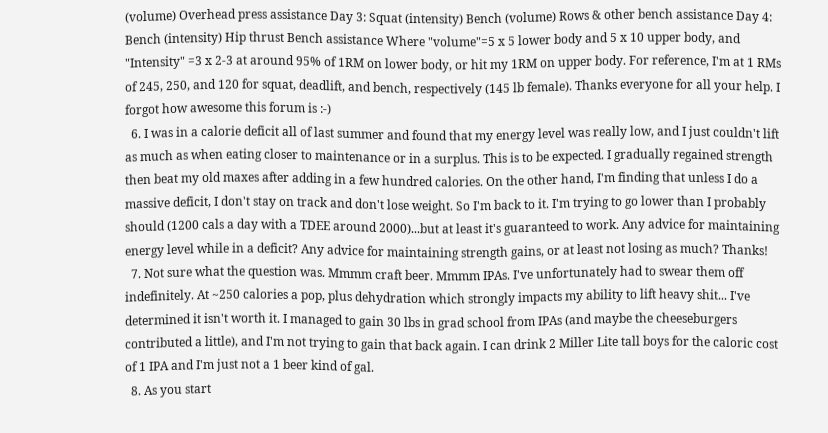(volume) Overhead press assistance Day 3: Squat (intensity) Bench (volume) Rows & other bench assistance Day 4: Bench (intensity) Hip thrust Bench assistance Where "volume"=5 x 5 lower body and 5 x 10 upper body, and "Intensity" =3 x 2-3 at around 95% of 1RM on lower body, or hit my 1RM on upper body. For reference, I'm at 1 RMs of 245, 250, and 120 for squat, deadlift, and bench, respectively (145 lb female). Thanks everyone for all your help. I forgot how awesome this forum is :-)
  6. I was in a calorie deficit all of last summer and found that my energy level was really low, and I just couldn't lift as much as when eating closer to maintenance or in a surplus. This is to be expected. I gradually regained strength then beat my old maxes after adding in a few hundred calories. On the other hand, I'm finding that unless I do a massive deficit, I don't stay on track and don't lose weight. So I'm back to it. I'm trying to go lower than I probably should (1200 cals a day with a TDEE around 2000)...but at least it's guaranteed to work. Any advice for maintaining energy level while in a deficit? Any advice for maintaining strength gains, or at least not losing as much? Thanks!
  7. Not sure what the question was. Mmmm craft beer. Mmmm IPAs. I've unfortunately had to swear them off indefinitely. At ~250 calories a pop, plus dehydration which strongly impacts my ability to lift heavy shit... I've determined it isn't worth it. I managed to gain 30 lbs in grad school from IPAs (and maybe the cheeseburgers contributed a little), and I'm not trying to gain that back again. I can drink 2 Miller Lite tall boys for the caloric cost of 1 IPA and I'm just not a 1 beer kind of gal.
  8. As you start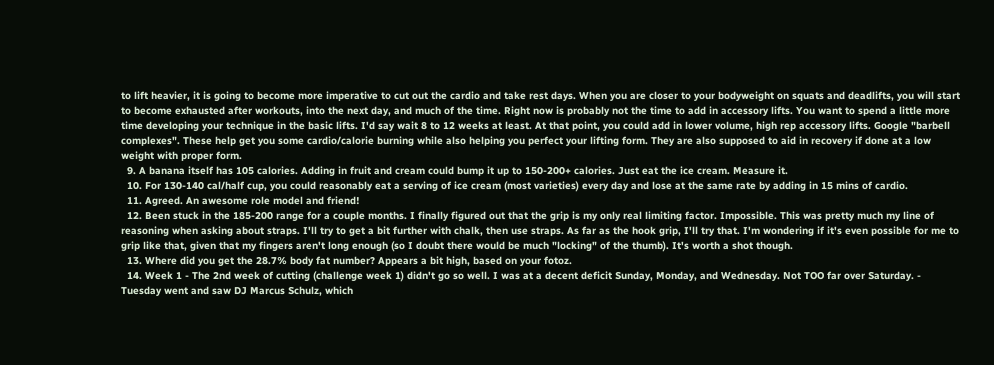to lift heavier, it is going to become more imperative to cut out the cardio and take rest days. When you are closer to your bodyweight on squats and deadlifts, you will start to become exhausted after workouts, into the next day, and much of the time. Right now is probably not the time to add in accessory lifts. You want to spend a little more time developing your technique in the basic lifts. I'd say wait 8 to 12 weeks at least. At that point, you could add in lower volume, high rep accessory lifts. Google "barbell complexes". These help get you some cardio/calorie burning while also helping you perfect your lifting form. They are also supposed to aid in recovery if done at a low weight with proper form.
  9. A banana itself has 105 calories. Adding in fruit and cream could bump it up to 150-200+ calories. Just eat the ice cream. Measure it.
  10. For 130-140 cal/half cup, you could reasonably eat a serving of ice cream (most varieties) every day and lose at the same rate by adding in 15 mins of cardio.
  11. Agreed. An awesome role model and friend!
  12. Been stuck in the 185-200 range for a couple months. I finally figured out that the grip is my only real limiting factor. Impossible. This was pretty much my line of reasoning when asking about straps. I'll try to get a bit further with chalk, then use straps. As far as the hook grip, I'll try that. I'm wondering if it's even possible for me to grip like that, given that my fingers aren't long enough (so I doubt there would be much "locking" of the thumb). It's worth a shot though.
  13. Where did you get the 28.7% body fat number? Appears a bit high, based on your fotoz.
  14. Week 1 - The 2nd week of cutting (challenge week 1) didn't go so well. I was at a decent deficit Sunday, Monday, and Wednesday. Not TOO far over Saturday. - Tuesday went and saw DJ Marcus Schulz, which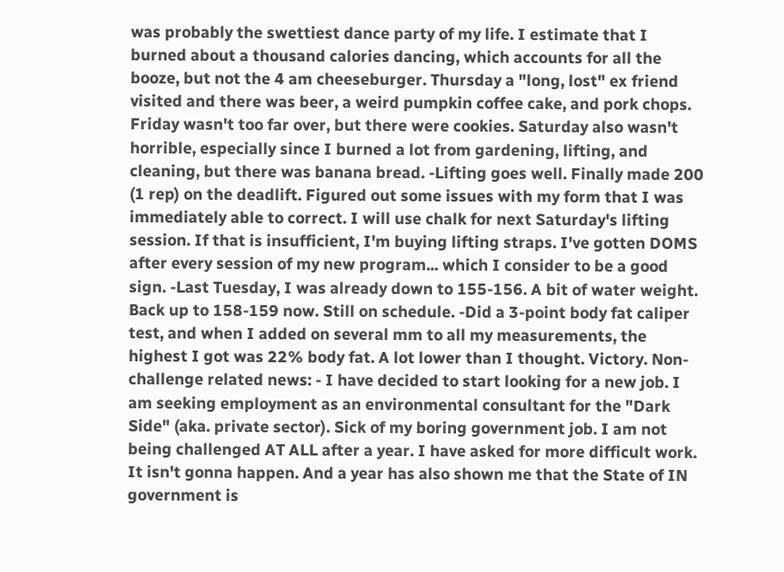was probably the swettiest dance party of my life. I estimate that I burned about a thousand calories dancing, which accounts for all the booze, but not the 4 am cheeseburger. Thursday a "long, lost" ex friend visited and there was beer, a weird pumpkin coffee cake, and pork chops. Friday wasn't too far over, but there were cookies. Saturday also wasn't horrible, especially since I burned a lot from gardening, lifting, and cleaning, but there was banana bread. -Lifting goes well. Finally made 200 (1 rep) on the deadlift. Figured out some issues with my form that I was immediately able to correct. I will use chalk for next Saturday's lifting session. If that is insufficient, I'm buying lifting straps. I've gotten DOMS after every session of my new program... which I consider to be a good sign. -Last Tuesday, I was already down to 155-156. A bit of water weight. Back up to 158-159 now. Still on schedule. -Did a 3-point body fat caliper test, and when I added on several mm to all my measurements, the highest I got was 22% body fat. A lot lower than I thought. Victory. Non-challenge related news: - I have decided to start looking for a new job. I am seeking employment as an environmental consultant for the "Dark Side" (aka. private sector). Sick of my boring government job. I am not being challenged AT ALL after a year. I have asked for more difficult work. It isn't gonna happen. And a year has also shown me that the State of IN government is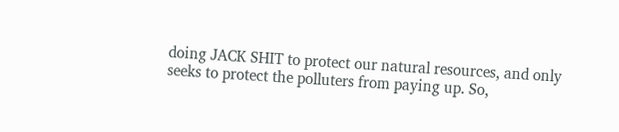doing JACK SHIT to protect our natural resources, and only seeks to protect the polluters from paying up. So,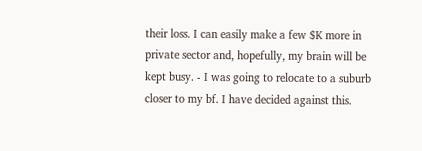their loss. I can easily make a few $K more in private sector and, hopefully, my brain will be kept busy. - I was going to relocate to a suburb closer to my bf. I have decided against this.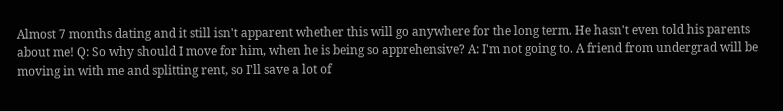Almost 7 months dating and it still isn't apparent whether this will go anywhere for the long term. He hasn't even told his parents about me! Q: So why should I move for him, when he is being so apprehensive? A: I'm not going to. A friend from undergrad will be moving in with me and splitting rent, so I'll save a lot of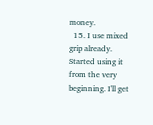money.
  15. I use mixed grip already. Started using it from the very beginning. I'll get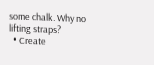some chalk. Why no lifting straps?
  • Create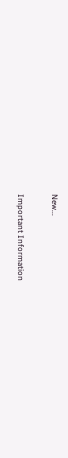New...

Important Information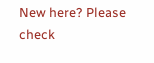New here? Please check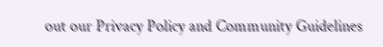out our Privacy Policy and Community Guidelines